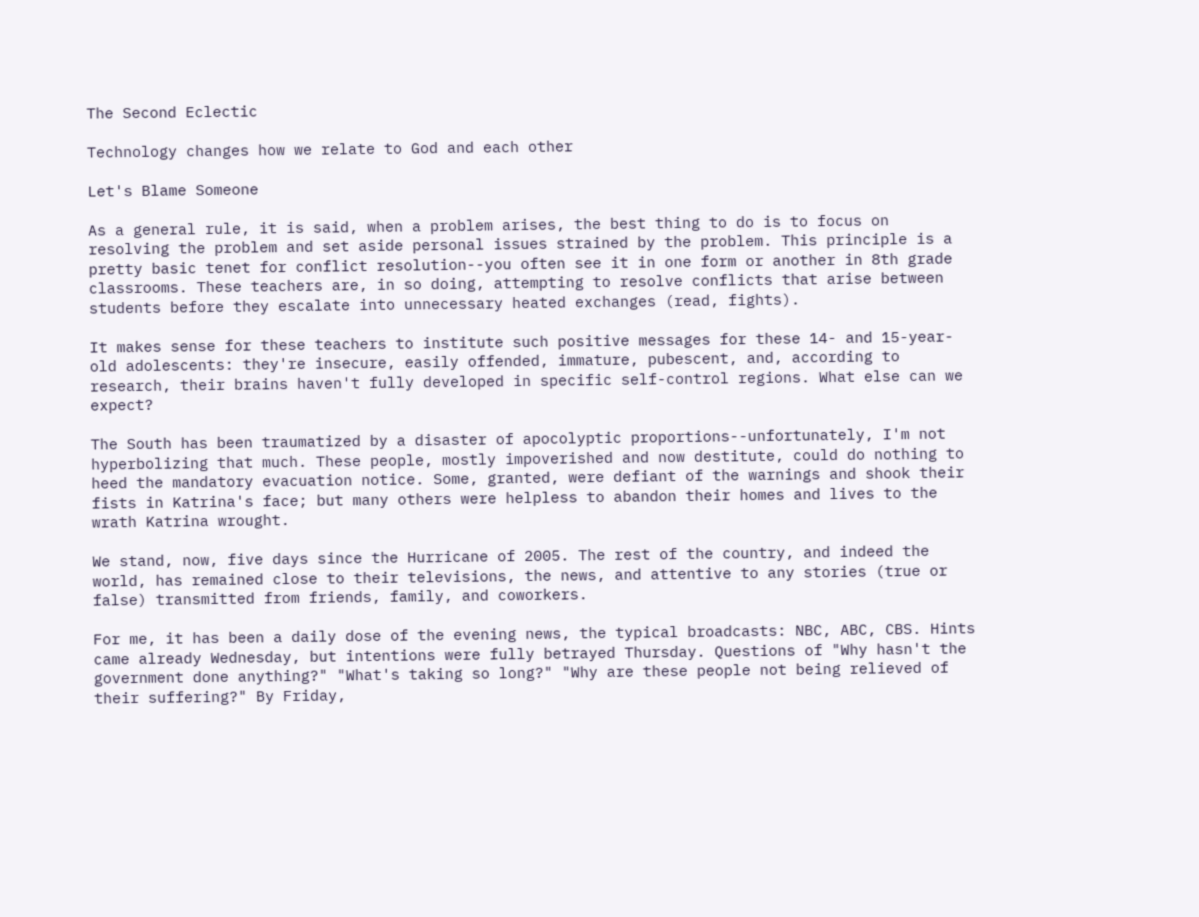The Second Eclectic

Technology changes how we relate to God and each other

Let's Blame Someone

As a general rule, it is said, when a problem arises, the best thing to do is to focus on resolving the problem and set aside personal issues strained by the problem. This principle is a pretty basic tenet for conflict resolution--you often see it in one form or another in 8th grade classrooms. These teachers are, in so doing, attempting to resolve conflicts that arise between students before they escalate into unnecessary heated exchanges (read, fights).

It makes sense for these teachers to institute such positive messages for these 14- and 15-year-old adolescents: they're insecure, easily offended, immature, pubescent, and, according to research, their brains haven't fully developed in specific self-control regions. What else can we expect?

The South has been traumatized by a disaster of apocolyptic proportions--unfortunately, I'm not hyperbolizing that much. These people, mostly impoverished and now destitute, could do nothing to heed the mandatory evacuation notice. Some, granted, were defiant of the warnings and shook their fists in Katrina's face; but many others were helpless to abandon their homes and lives to the wrath Katrina wrought.

We stand, now, five days since the Hurricane of 2005. The rest of the country, and indeed the world, has remained close to their televisions, the news, and attentive to any stories (true or false) transmitted from friends, family, and coworkers.

For me, it has been a daily dose of the evening news, the typical broadcasts: NBC, ABC, CBS. Hints came already Wednesday, but intentions were fully betrayed Thursday. Questions of "Why hasn't the government done anything?" "What's taking so long?" "Why are these people not being relieved of their suffering?" By Friday,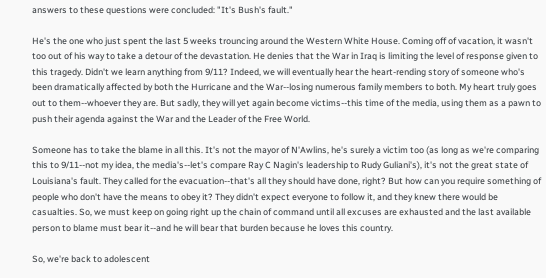answers to these questions were concluded: "It's Bush's fault."

He's the one who just spent the last 5 weeks trouncing around the Western White House. Coming off of vacation, it wasn't too out of his way to take a detour of the devastation. He denies that the War in Iraq is limiting the level of response given to this tragedy. Didn't we learn anything from 9/11? Indeed, we will eventually hear the heart-rending story of someone who's been dramatically affected by both the Hurricane and the War--losing numerous family members to both. My heart truly goes out to them--whoever they are. But sadly, they will yet again become victims--this time of the media, using them as a pawn to push their agenda against the War and the Leader of the Free World.

Someone has to take the blame in all this. It's not the mayor of N'Awlins, he's surely a victim too (as long as we're comparing this to 9/11--not my idea, the media's--let's compare Ray C Nagin's leadership to Rudy Guliani's), it's not the great state of Louisiana's fault. They called for the evacuation--that's all they should have done, right? But how can you require something of people who don't have the means to obey it? They didn't expect everyone to follow it, and they knew there would be casualties. So, we must keep on going right up the chain of command until all excuses are exhausted and the last available person to blame must bear it--and he will bear that burden because he loves this country.

So, we're back to adolescent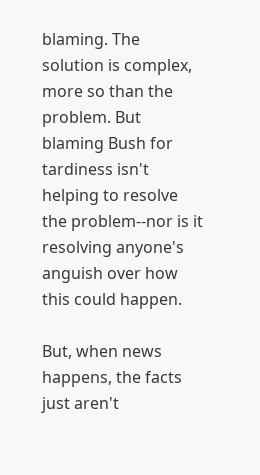blaming. The solution is complex, more so than the problem. But blaming Bush for tardiness isn't helping to resolve the problem--nor is it resolving anyone's anguish over how this could happen.

But, when news happens, the facts just aren't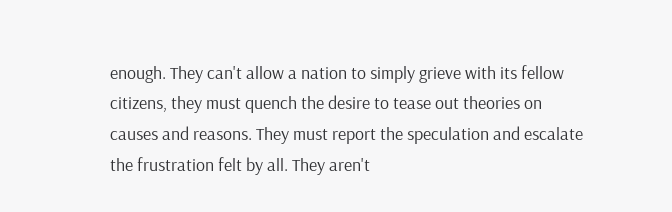enough. They can't allow a nation to simply grieve with its fellow citizens, they must quench the desire to tease out theories on causes and reasons. They must report the speculation and escalate the frustration felt by all. They aren't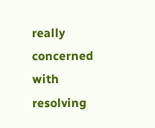really concerned with resolving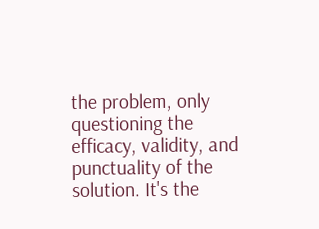the problem, only questioning the efficacy, validity, and punctuality of the solution. It's the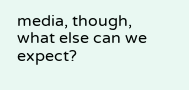media, though, what else can we expect?